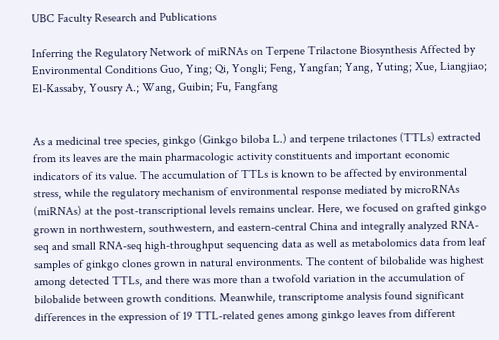UBC Faculty Research and Publications

Inferring the Regulatory Network of miRNAs on Terpene Trilactone Biosynthesis Affected by Environmental Conditions Guo, Ying; Qi, Yongli; Feng, Yangfan; Yang, Yuting; Xue, Liangjiao; El-Kassaby, Yousry A.; Wang, Guibin; Fu, Fangfang


As a medicinal tree species, ginkgo (Ginkgo biloba L.) and terpene trilactones (TTLs) extracted from its leaves are the main pharmacologic activity constituents and important economic indicators of its value. The accumulation of TTLs is known to be affected by environmental stress, while the regulatory mechanism of environmental response mediated by microRNAs (miRNAs) at the post-transcriptional levels remains unclear. Here, we focused on grafted ginkgo grown in northwestern, southwestern, and eastern-central China and integrally analyzed RNA-seq and small RNA-seq high-throughput sequencing data as well as metabolomics data from leaf samples of ginkgo clones grown in natural environments. The content of bilobalide was highest among detected TTLs, and there was more than a twofold variation in the accumulation of bilobalide between growth conditions. Meanwhile, transcriptome analysis found significant differences in the expression of 19 TTL-related genes among ginkgo leaves from different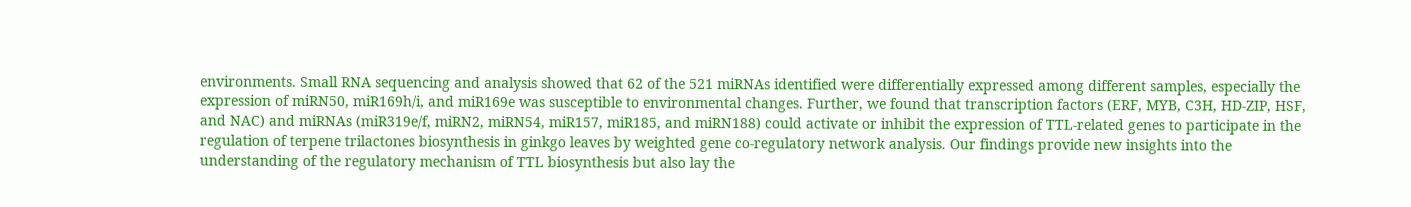environments. Small RNA sequencing and analysis showed that 62 of the 521 miRNAs identified were differentially expressed among different samples, especially the expression of miRN50, miR169h/i, and miR169e was susceptible to environmental changes. Further, we found that transcription factors (ERF, MYB, C3H, HD-ZIP, HSF, and NAC) and miRNAs (miR319e/f, miRN2, miRN54, miR157, miR185, and miRN188) could activate or inhibit the expression of TTL-related genes to participate in the regulation of terpene trilactones biosynthesis in ginkgo leaves by weighted gene co-regulatory network analysis. Our findings provide new insights into the understanding of the regulatory mechanism of TTL biosynthesis but also lay the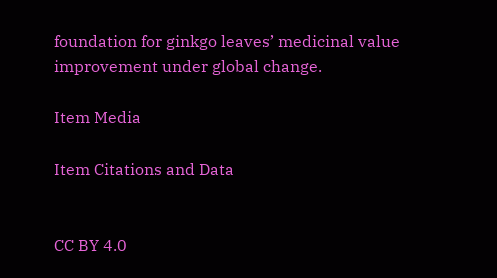foundation for ginkgo leaves’ medicinal value improvement under global change.

Item Media

Item Citations and Data


CC BY 4.0